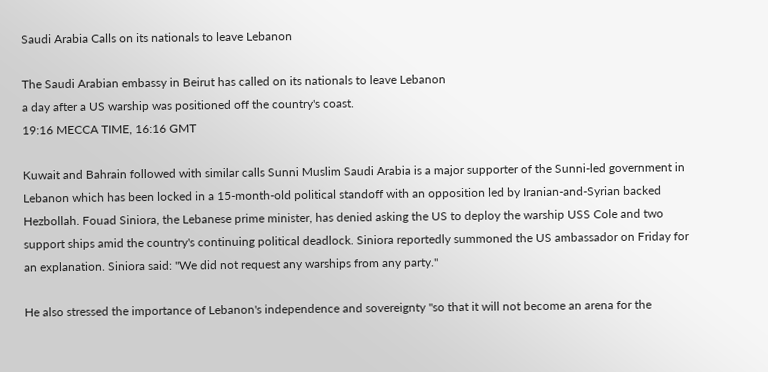Saudi Arabia Calls on its nationals to leave Lebanon

The Saudi Arabian embassy in Beirut has called on its nationals to leave Lebanon
a day after a US warship was positioned off the country's coast.
19:16 MECCA TIME, 16:16 GMT

Kuwait and Bahrain followed with similar calls Sunni Muslim Saudi Arabia is a major supporter of the Sunni-led government in Lebanon which has been locked in a 15-month-old political standoff with an opposition led by Iranian-and-Syrian backed Hezbollah. Fouad Siniora, the Lebanese prime minister, has denied asking the US to deploy the warship USS Cole and two support ships amid the country's continuing political deadlock. Siniora reportedly summoned the US ambassador on Friday for an explanation. Siniora said: "We did not request any warships from any party."

He also stressed the importance of Lebanon's independence and sovereignty "so that it will not become an arena for the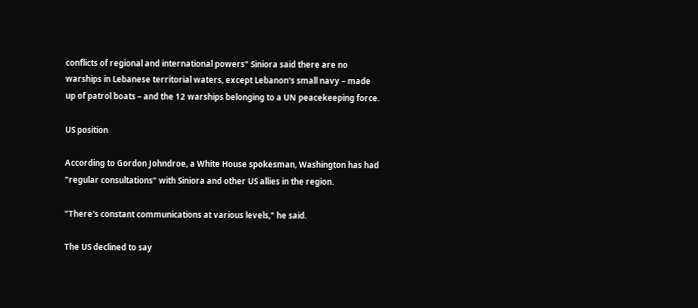conflicts of regional and international powers" Siniora said there are no warships in Lebanese territorial waters, except Lebanon's small navy – made up of patrol boats – and the 12 warships belonging to a UN peacekeeping force.

US position

According to Gordon Johndroe, a White House spokesman, Washington has had "regular consultations" with Siniora and other US allies in the region.

"There's constant communications at various levels," he said.

The US declined to say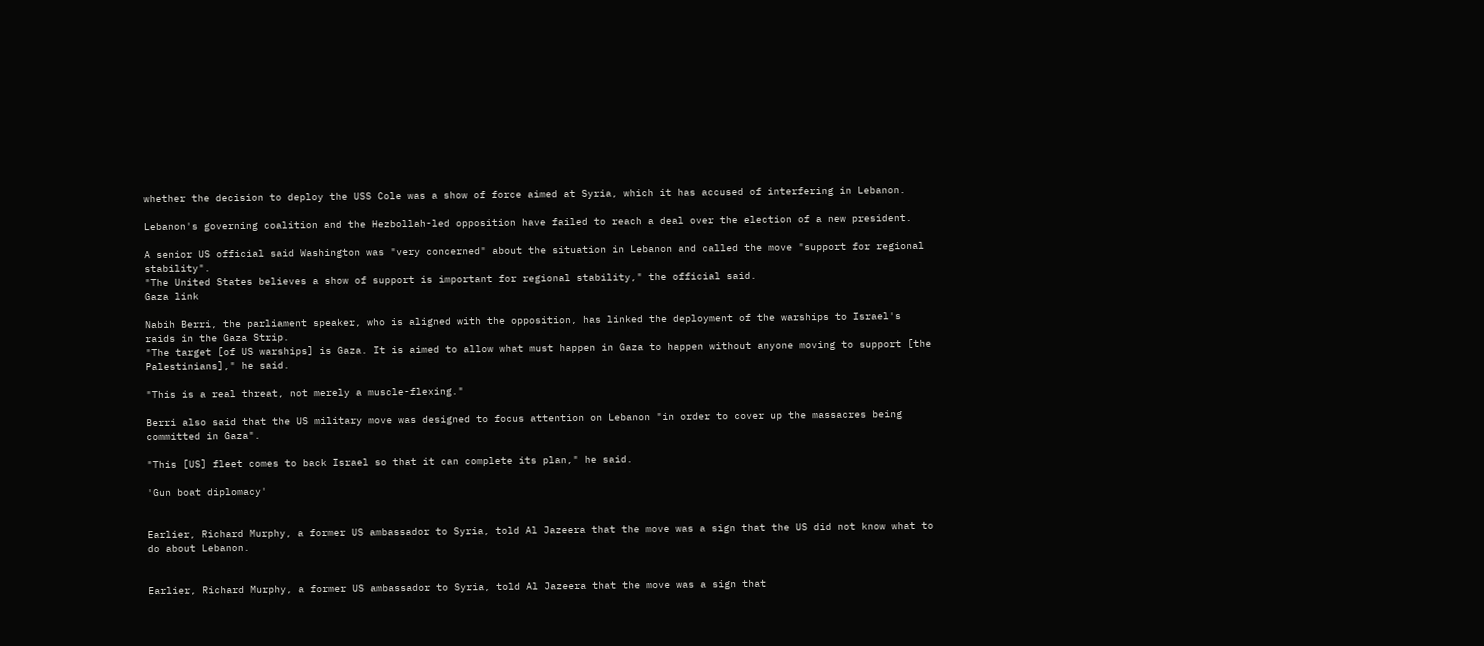whether the decision to deploy the USS Cole was a show of force aimed at Syria, which it has accused of interfering in Lebanon.

Lebanon's governing coalition and the Hezbollah-led opposition have failed to reach a deal over the election of a new president.

A senior US official said Washington was "very concerned" about the situation in Lebanon and called the move "support for regional stability".
"The United States believes a show of support is important for regional stability," the official said.
Gaza link

Nabih Berri, the parliament speaker, who is aligned with the opposition, has linked the deployment of the warships to Israel's raids in the Gaza Strip.
"The target [of US warships] is Gaza. It is aimed to allow what must happen in Gaza to happen without anyone moving to support [the Palestinians]," he said.

"This is a real threat, not merely a muscle-flexing."

Berri also said that the US military move was designed to focus attention on Lebanon "in order to cover up the massacres being committed in Gaza".

"This [US] fleet comes to back Israel so that it can complete its plan," he said.

'Gun boat diplomacy'


Earlier, Richard Murphy, a former US ambassador to Syria, told Al Jazeera that the move was a sign that the US did not know what to do about Lebanon.


Earlier, Richard Murphy, a former US ambassador to Syria, told Al Jazeera that the move was a sign that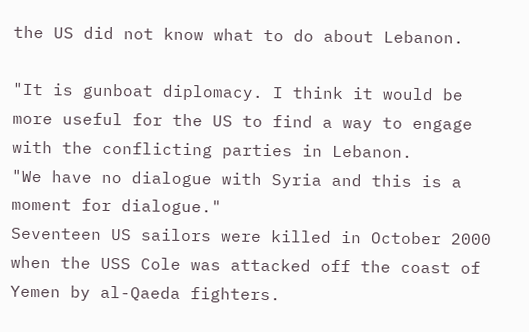the US did not know what to do about Lebanon.

"It is gunboat diplomacy. I think it would be more useful for the US to find a way to engage with the conflicting parties in Lebanon.
"We have no dialogue with Syria and this is a moment for dialogue."
Seventeen US sailors were killed in October 2000 when the USS Cole was attacked off the coast of Yemen by al-Qaeda fighters.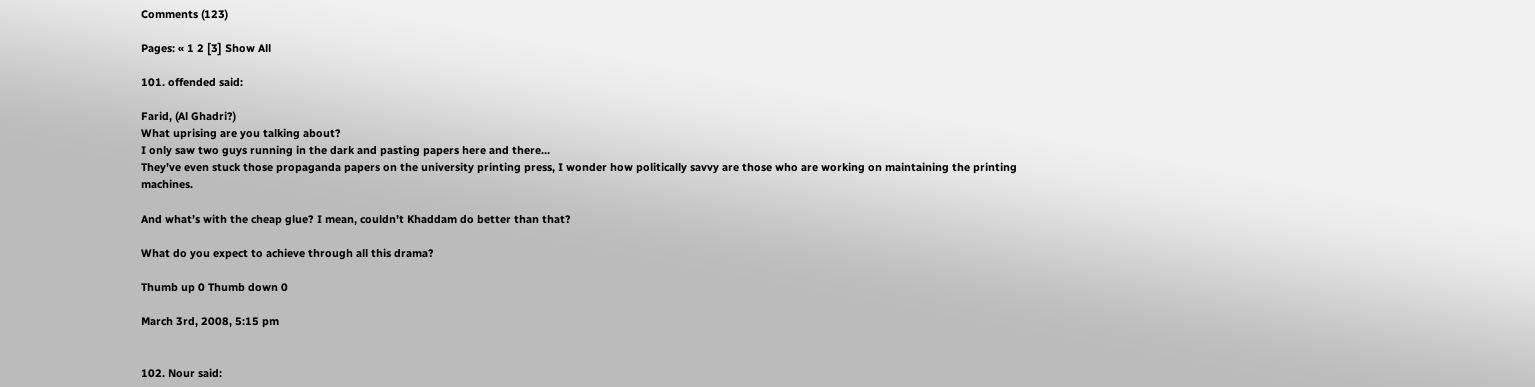Comments (123)

Pages: « 1 2 [3] Show All

101. offended said:

Farid, (Al Ghadri?)
What uprising are you talking about?
I only saw two guys running in the dark and pasting papers here and there…
They’ve even stuck those propaganda papers on the university printing press, I wonder how politically savvy are those who are working on maintaining the printing machines.

And what’s with the cheap glue? I mean, couldn’t Khaddam do better than that?

What do you expect to achieve through all this drama?

Thumb up 0 Thumb down 0

March 3rd, 2008, 5:15 pm


102. Nour said: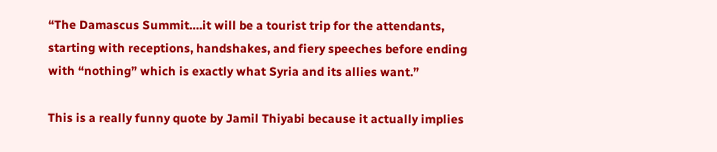“The Damascus Summit….it will be a tourist trip for the attendants, starting with receptions, handshakes, and fiery speeches before ending with “nothing” which is exactly what Syria and its allies want.”

This is a really funny quote by Jamil Thiyabi because it actually implies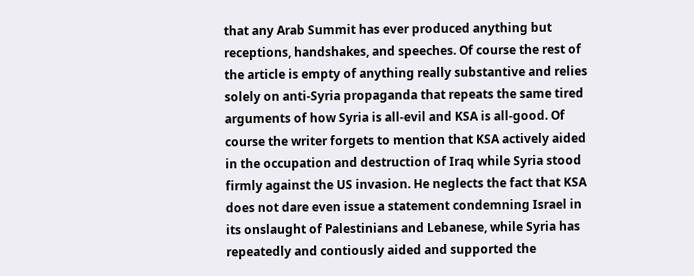that any Arab Summit has ever produced anything but receptions, handshakes, and speeches. Of course the rest of the article is empty of anything really substantive and relies solely on anti-Syria propaganda that repeats the same tired arguments of how Syria is all-evil and KSA is all-good. Of course the writer forgets to mention that KSA actively aided in the occupation and destruction of Iraq while Syria stood firmly against the US invasion. He neglects the fact that KSA does not dare even issue a statement condemning Israel in its onslaught of Palestinians and Lebanese, while Syria has repeatedly and contiously aided and supported the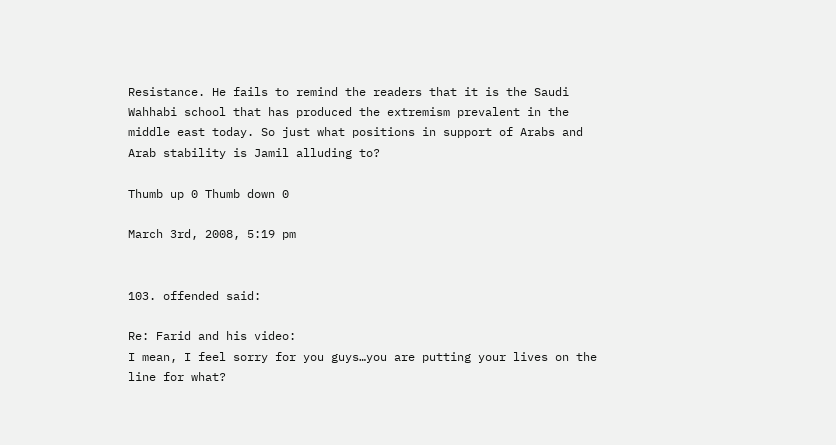Resistance. He fails to remind the readers that it is the Saudi Wahhabi school that has produced the extremism prevalent in the middle east today. So just what positions in support of Arabs and Arab stability is Jamil alluding to?

Thumb up 0 Thumb down 0

March 3rd, 2008, 5:19 pm


103. offended said:

Re: Farid and his video:
I mean, I feel sorry for you guys…you are putting your lives on the line for what?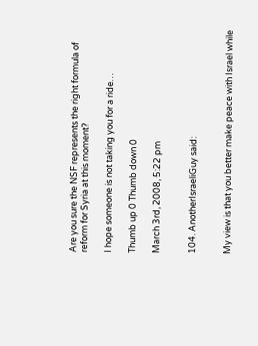Are you sure the NSF represents the right formula of reform for Syria at this moment?

I hope someone is not taking you for a ride…

Thumb up 0 Thumb down 0

March 3rd, 2008, 5:22 pm


104. AnotherIsraeliGuy said:


My view is that you better make peace with Israel while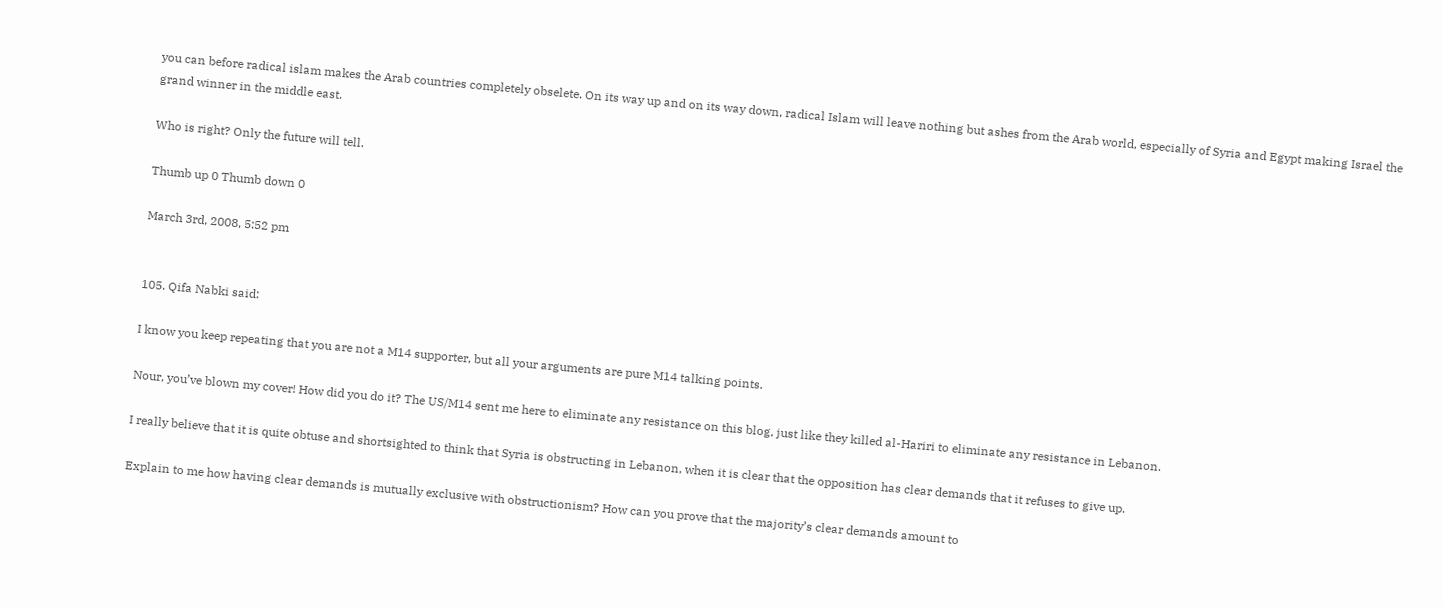you can before radical islam makes the Arab countries completely obselete. On its way up and on its way down, radical Islam will leave nothing but ashes from the Arab world, especially of Syria and Egypt making Israel the grand winner in the middle east.

Who is right? Only the future will tell.

Thumb up 0 Thumb down 0

March 3rd, 2008, 5:52 pm


105. Qifa Nabki said:

I know you keep repeating that you are not a M14 supporter, but all your arguments are pure M14 talking points.

Nour, you’ve blown my cover! How did you do it? The US/M14 sent me here to eliminate any resistance on this blog, just like they killed al-Hariri to eliminate any resistance in Lebanon.

I really believe that it is quite obtuse and shortsighted to think that Syria is obstructing in Lebanon, when it is clear that the opposition has clear demands that it refuses to give up.

Explain to me how having clear demands is mutually exclusive with obstructionism? How can you prove that the majority’s clear demands amount to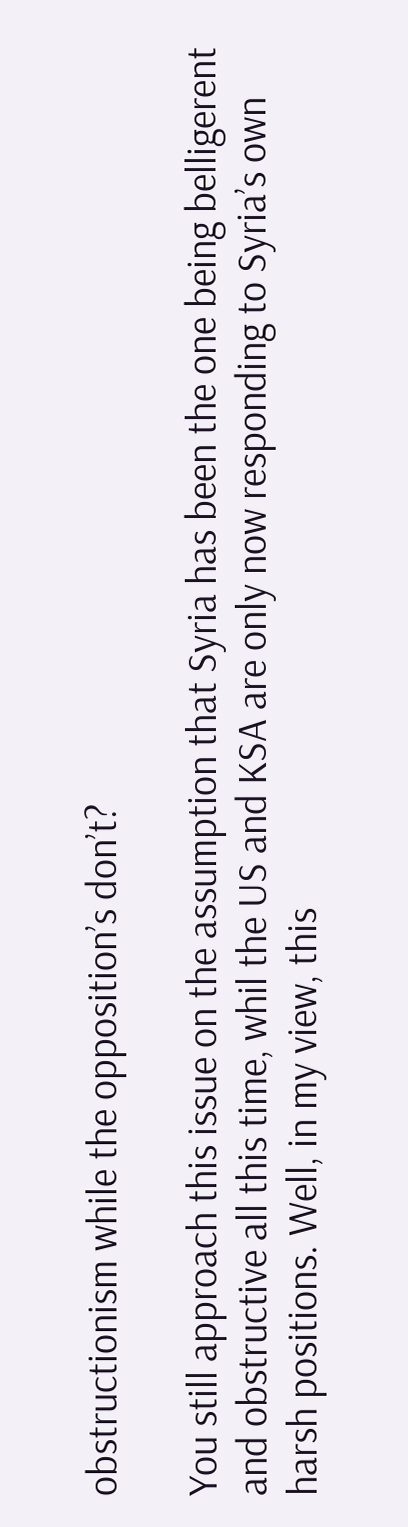obstructionism while the opposition’s don’t?

You still approach this issue on the assumption that Syria has been the one being belligerent and obstructive all this time, whil the US and KSA are only now responding to Syria’s own harsh positions. Well, in my view, this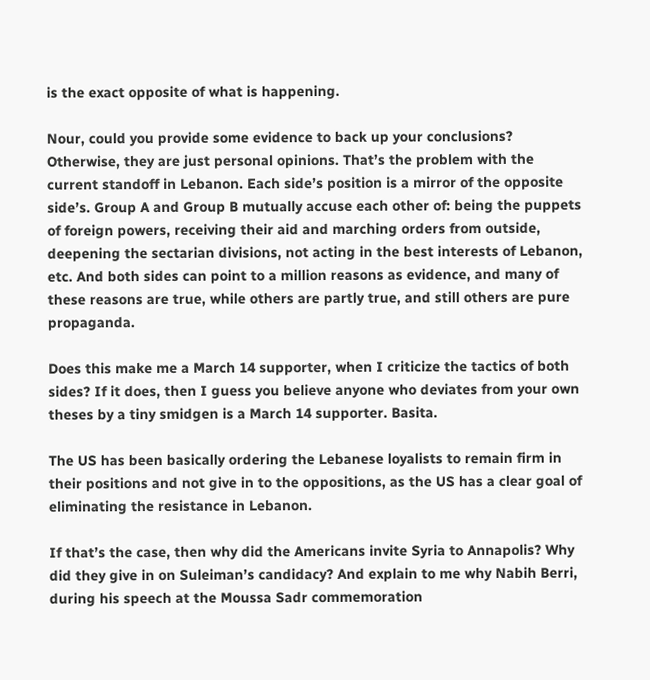is the exact opposite of what is happening.

Nour, could you provide some evidence to back up your conclusions? Otherwise, they are just personal opinions. That’s the problem with the current standoff in Lebanon. Each side’s position is a mirror of the opposite side’s. Group A and Group B mutually accuse each other of: being the puppets of foreign powers, receiving their aid and marching orders from outside, deepening the sectarian divisions, not acting in the best interests of Lebanon, etc. And both sides can point to a million reasons as evidence, and many of these reasons are true, while others are partly true, and still others are pure propaganda.

Does this make me a March 14 supporter, when I criticize the tactics of both sides? If it does, then I guess you believe anyone who deviates from your own theses by a tiny smidgen is a March 14 supporter. Basita.

The US has been basically ordering the Lebanese loyalists to remain firm in their positions and not give in to the oppositions, as the US has a clear goal of eliminating the resistance in Lebanon.

If that’s the case, then why did the Americans invite Syria to Annapolis? Why did they give in on Suleiman’s candidacy? And explain to me why Nabih Berri, during his speech at the Moussa Sadr commemoration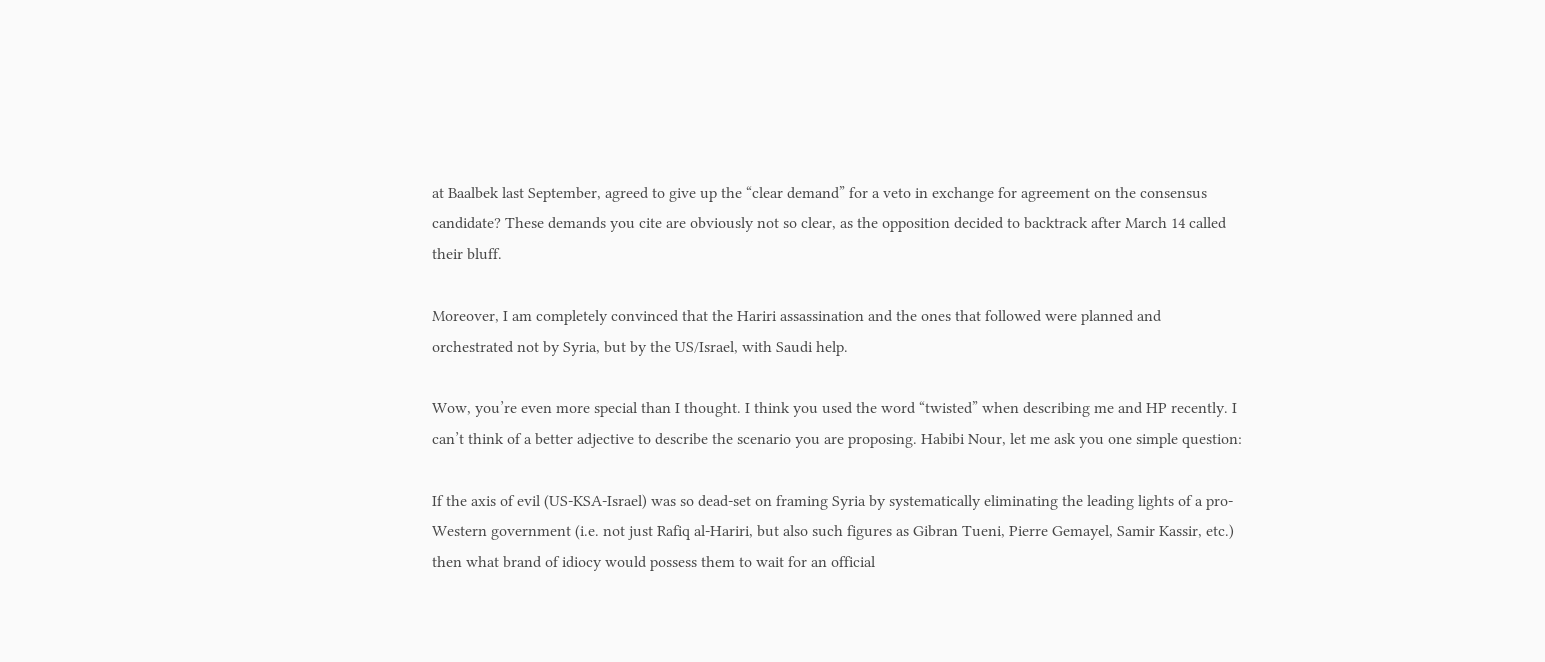at Baalbek last September, agreed to give up the “clear demand” for a veto in exchange for agreement on the consensus candidate? These demands you cite are obviously not so clear, as the opposition decided to backtrack after March 14 called their bluff.

Moreover, I am completely convinced that the Hariri assassination and the ones that followed were planned and orchestrated not by Syria, but by the US/Israel, with Saudi help.

Wow, you’re even more special than I thought. I think you used the word “twisted” when describing me and HP recently. I can’t think of a better adjective to describe the scenario you are proposing. Habibi Nour, let me ask you one simple question:

If the axis of evil (US-KSA-Israel) was so dead-set on framing Syria by systematically eliminating the leading lights of a pro-Western government (i.e. not just Rafiq al-Hariri, but also such figures as Gibran Tueni, Pierre Gemayel, Samir Kassir, etc.) then what brand of idiocy would possess them to wait for an official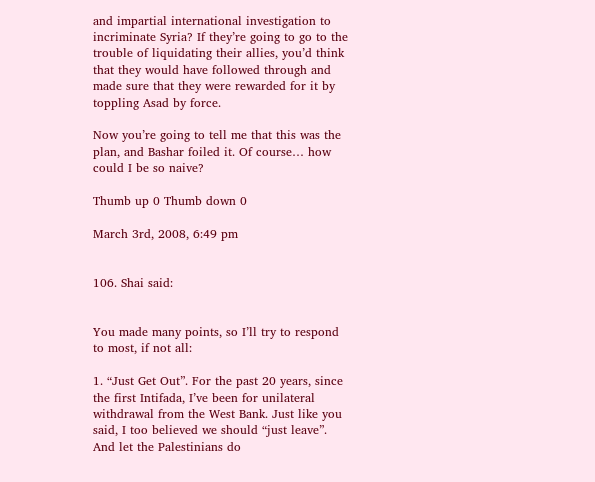and impartial international investigation to incriminate Syria? If they’re going to go to the trouble of liquidating their allies, you’d think that they would have followed through and made sure that they were rewarded for it by toppling Asad by force.

Now you’re going to tell me that this was the plan, and Bashar foiled it. Of course… how could I be so naive?

Thumb up 0 Thumb down 0

March 3rd, 2008, 6:49 pm


106. Shai said:


You made many points, so I’ll try to respond to most, if not all:

1. “Just Get Out”. For the past 20 years, since the first Intifada, I’ve been for unilateral withdrawal from the West Bank. Just like you said, I too believed we should “just leave”. And let the Palestinians do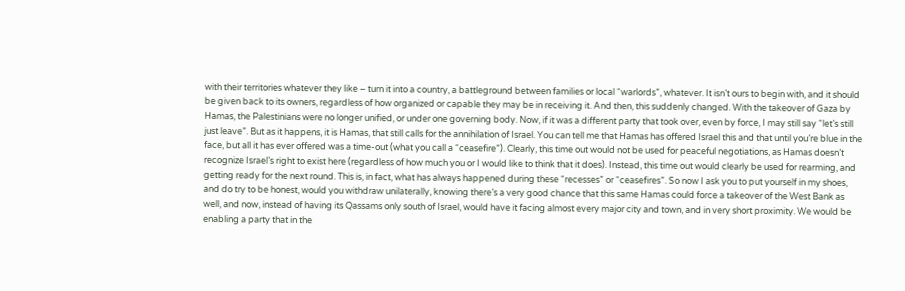with their territories whatever they like – turn it into a country, a battleground between families or local “warlords”, whatever. It isn’t ours to begin with, and it should be given back to its owners, regardless of how organized or capable they may be in receiving it. And then, this suddenly changed. With the takeover of Gaza by Hamas, the Palestinians were no longer unified, or under one governing body. Now, if it was a different party that took over, even by force, I may still say “let’s still just leave”. But as it happens, it is Hamas, that still calls for the annihilation of Israel. You can tell me that Hamas has offered Israel this and that until you’re blue in the face, but all it has ever offered was a time-out (what you call a “ceasefire”). Clearly, this time out would not be used for peaceful negotiations, as Hamas doesn’t recognize Israel’s right to exist here (regardless of how much you or I would like to think that it does). Instead, this time out would clearly be used for rearming, and getting ready for the next round. This is, in fact, what has always happened during these “recesses” or “ceasefires”. So now I ask you to put yourself in my shoes, and do try to be honest, would you withdraw unilaterally, knowing there’s a very good chance that this same Hamas could force a takeover of the West Bank as well, and now, instead of having its Qassams only south of Israel, would have it facing almost every major city and town, and in very short proximity. We would be enabling a party that in the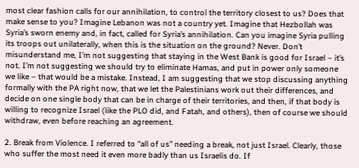most clear fashion calls for our annihilation, to control the territory closest to us? Does that make sense to you? Imagine Lebanon was not a country yet. Imagine that Hezbollah was Syria’s sworn enemy and, in fact, called for Syria’s annihilation. Can you imagine Syria pulling its troops out unilaterally, when this is the situation on the ground? Never. Don’t misunderstand me, I’m not suggesting that staying in the West Bank is good for Israel – it’s not. I’m not suggesting we should try to eliminate Hamas, and put in power only someone we like – that would be a mistake. Instead, I am suggesting that we stop discussing anything formally with the PA right now, that we let the Palestinians work out their differences, and decide on one single body that can be in charge of their territories, and then, if that body is willing to recognize Israel (like the PLO did, and Fatah, and others), then of course we should withdraw, even before reaching an agreement.

2. Break from Violence. I referred to “all of us” needing a break, not just Israel. Clearly, those who suffer the most need it even more badly than us Israelis do. If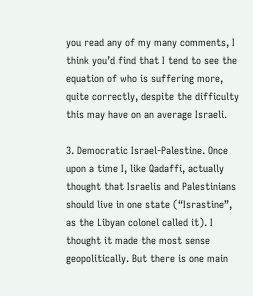you read any of my many comments, I think you’d find that I tend to see the equation of who is suffering more, quite correctly, despite the difficulty this may have on an average Israeli.

3. Democratic Israel-Palestine. Once upon a time I, like Qadaffi, actually thought that Israelis and Palestinians should live in one state (“Israstine”, as the Libyan colonel called it). I thought it made the most sense geopolitically. But there is one main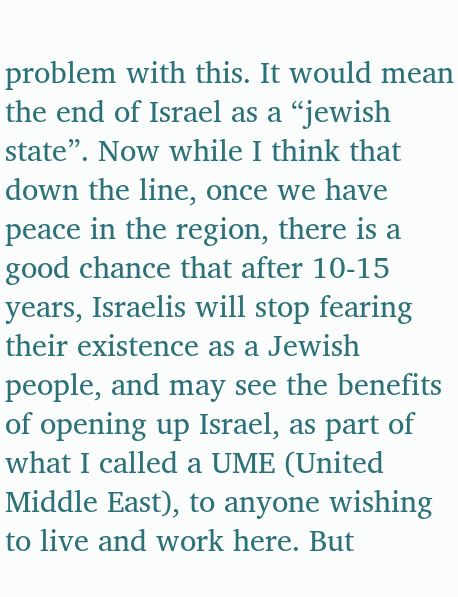problem with this. It would mean the end of Israel as a “jewish state”. Now while I think that down the line, once we have peace in the region, there is a good chance that after 10-15 years, Israelis will stop fearing their existence as a Jewish people, and may see the benefits of opening up Israel, as part of what I called a UME (United Middle East), to anyone wishing to live and work here. But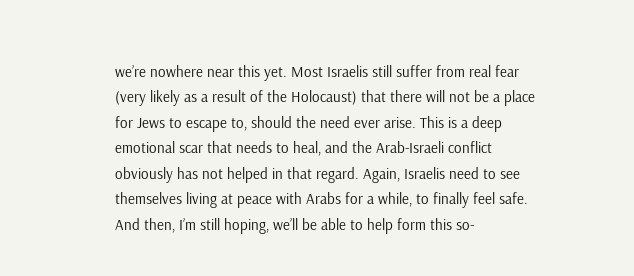we’re nowhere near this yet. Most Israelis still suffer from real fear (very likely as a result of the Holocaust) that there will not be a place for Jews to escape to, should the need ever arise. This is a deep emotional scar that needs to heal, and the Arab-Israeli conflict obviously has not helped in that regard. Again, Israelis need to see themselves living at peace with Arabs for a while, to finally feel safe. And then, I’m still hoping, we’ll be able to help form this so-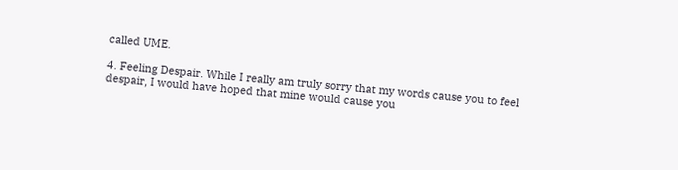called UME.

4. Feeling Despair. While I really am truly sorry that my words cause you to feel despair, I would have hoped that mine would cause you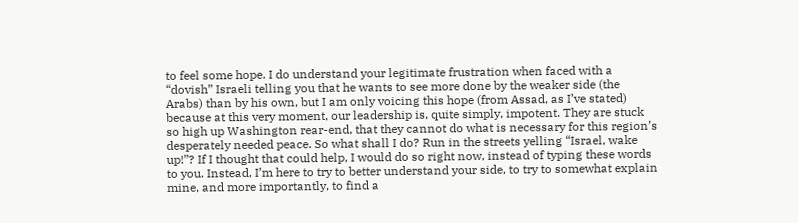to feel some hope. I do understand your legitimate frustration when faced with a “dovish” Israeli telling you that he wants to see more done by the weaker side (the Arabs) than by his own, but I am only voicing this hope (from Assad, as I’ve stated) because at this very moment, our leadership is, quite simply, impotent. They are stuck so high up Washington rear-end, that they cannot do what is necessary for this region’s desperately needed peace. So what shall I do? Run in the streets yelling “Israel, wake up!”? If I thought that could help, I would do so right now, instead of typing these words to you. Instead, I’m here to try to better understand your side, to try to somewhat explain mine, and more importantly, to find a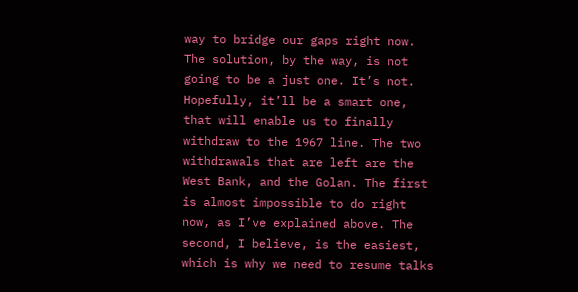way to bridge our gaps right now. The solution, by the way, is not going to be a just one. It’s not. Hopefully, it’ll be a smart one, that will enable us to finally withdraw to the 1967 line. The two withdrawals that are left are the West Bank, and the Golan. The first is almost impossible to do right now, as I’ve explained above. The second, I believe, is the easiest, which is why we need to resume talks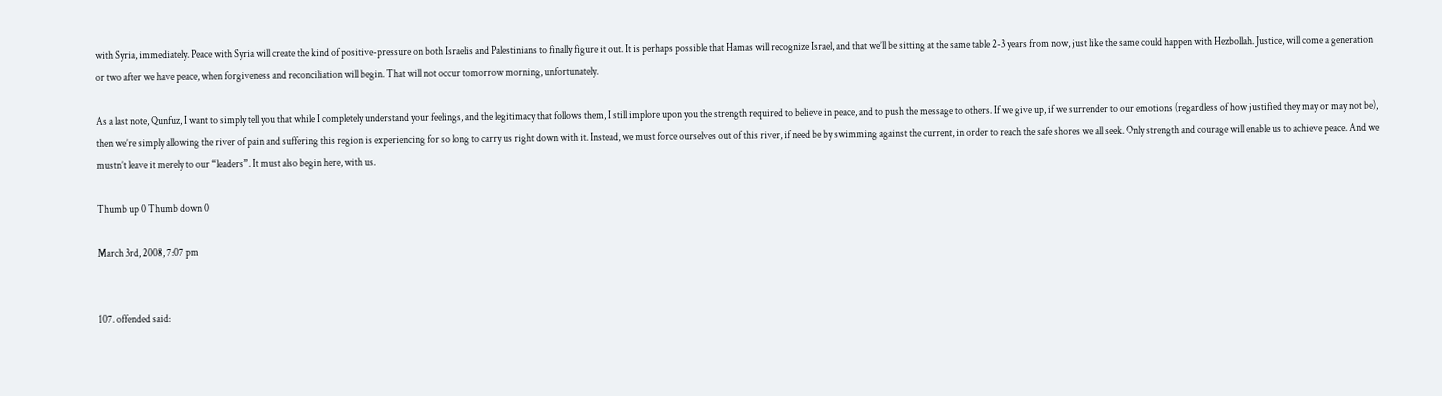with Syria, immediately. Peace with Syria will create the kind of positive-pressure on both Israelis and Palestinians to finally figure it out. It is perhaps possible that Hamas will recognize Israel, and that we’ll be sitting at the same table 2-3 years from now, just like the same could happen with Hezbollah. Justice, will come a generation or two after we have peace, when forgiveness and reconciliation will begin. That will not occur tomorrow morning, unfortunately.

As a last note, Qunfuz, I want to simply tell you that while I completely understand your feelings, and the legitimacy that follows them, I still implore upon you the strength required to believe in peace, and to push the message to others. If we give up, if we surrender to our emotions (regardless of how justified they may or may not be), then we’re simply allowing the river of pain and suffering this region is experiencing for so long to carry us right down with it. Instead, we must force ourselves out of this river, if need be by swimming against the current, in order to reach the safe shores we all seek. Only strength and courage will enable us to achieve peace. And we mustn’t leave it merely to our “leaders”. It must also begin here, with us.

Thumb up 0 Thumb down 0

March 3rd, 2008, 7:07 pm


107. offended said: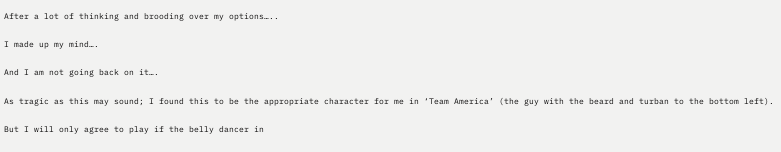After a lot of thinking and brooding over my options…..

I made up my mind….

And I am not going back on it….

As tragic as this may sound; I found this to be the appropriate character for me in ‘Team America’ (the guy with the beard and turban to the bottom left).

But I will only agree to play if the belly dancer in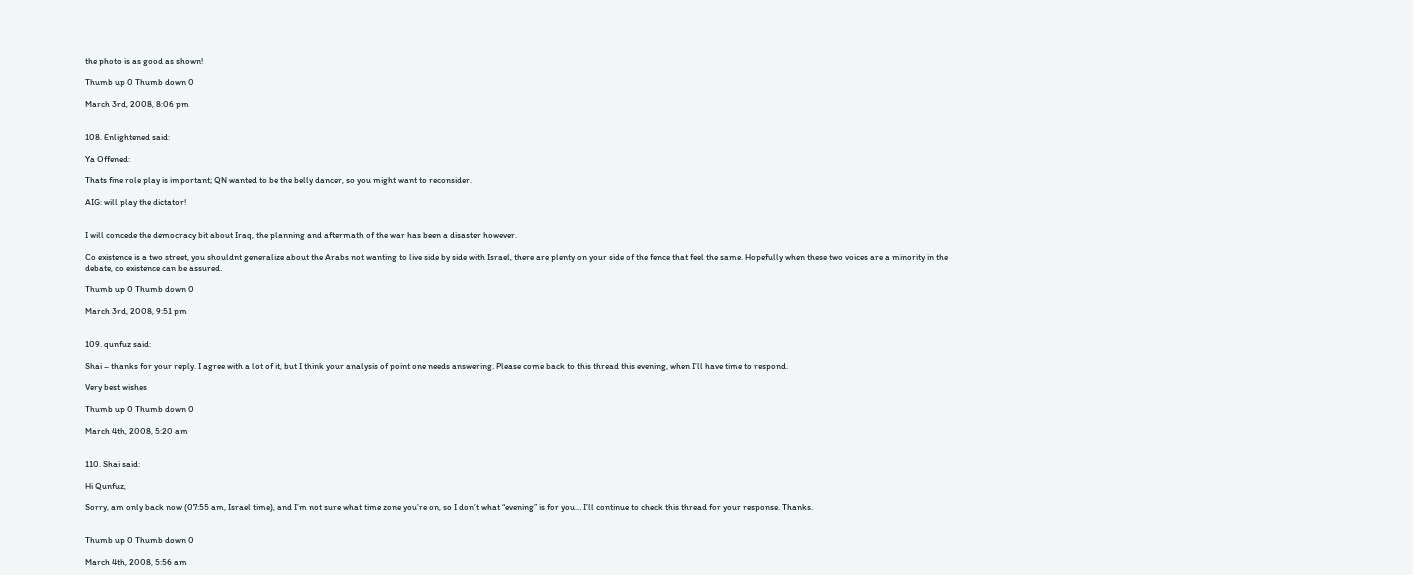the photo is as good as shown!

Thumb up 0 Thumb down 0

March 3rd, 2008, 8:06 pm


108. Enlightened said:

Ya Offened:

Thats fine role play is important; QN wanted to be the belly dancer, so you might want to reconsider.

AIG: will play the dictator!


I will concede the democracy bit about Iraq, the planning and aftermath of the war has been a disaster however.

Co existence is a two street, you shouldnt generalize about the Arabs not wanting to live side by side with Israel, there are plenty on your side of the fence that feel the same. Hopefully when these two voices are a minority in the debate, co existence can be assured.

Thumb up 0 Thumb down 0

March 3rd, 2008, 9:51 pm


109. qunfuz said:

Shai – thanks for your reply. I agree with a lot of it, but I think your analysis of point one needs answering. Please come back to this thread this evening, when I’ll have time to respond.

Very best wishes

Thumb up 0 Thumb down 0

March 4th, 2008, 5:20 am


110. Shai said:

Hi Qunfuz,

Sorry, am only back now (07:55 am, Israel time), and I’m not sure what time zone you’re on, so I don’t what “evening” is for you… I’ll continue to check this thread for your response. Thanks.


Thumb up 0 Thumb down 0

March 4th, 2008, 5:56 am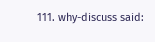111. why-discuss said: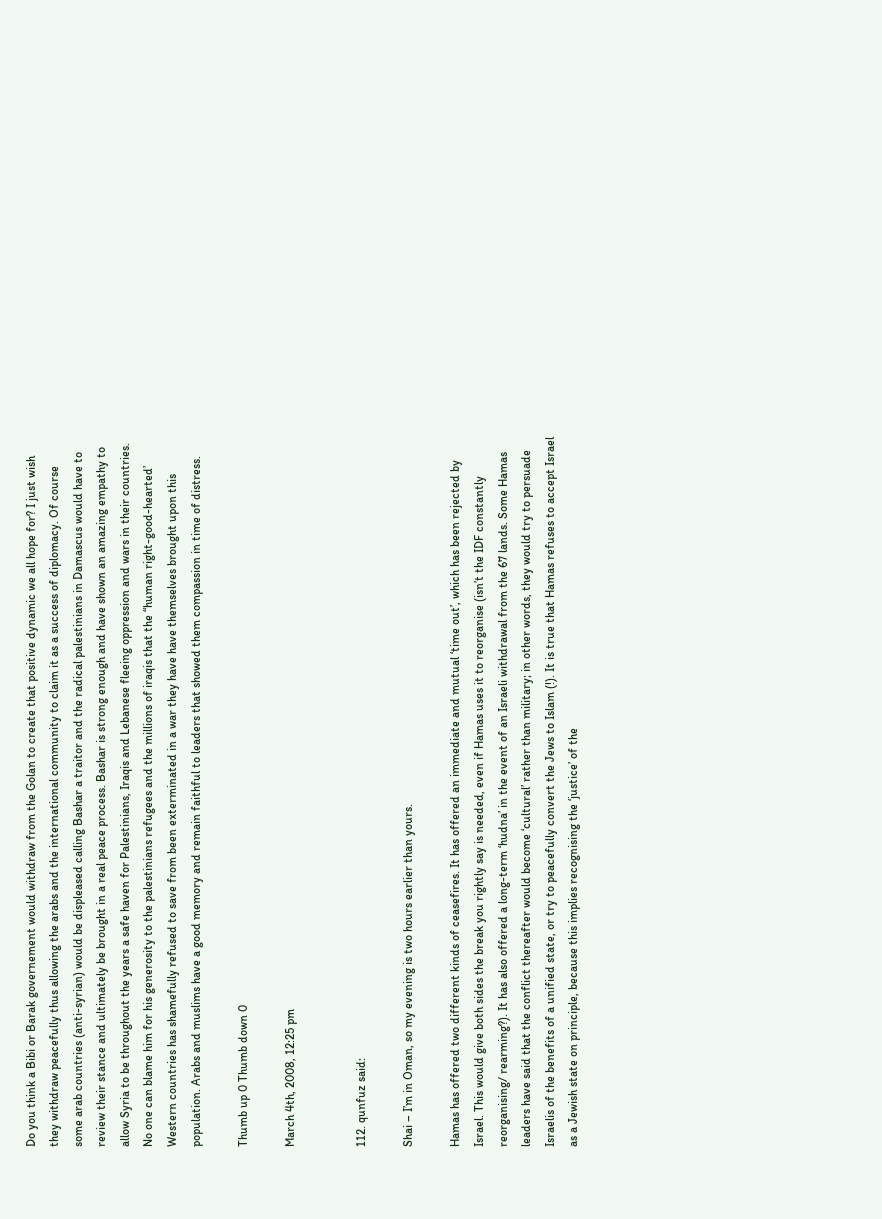Do you think a Bibi or Barak governement would withdraw from the Golan to create that positive dynamic we all hope for? I just wish they withdraw peacefully thus allowing the arabs and the international community to claim it as a success of diplomacy. Of course some arab countries (anti-syrian) would be displeased calling Bashar a traitor and the radical palestinians in Damascus would have to review their stance and ultimately be brought in a real peace process. Bashar is strong enough and have shown an amazing empathy to allow Syria to be throughout the years a safe haven for Palestinians, Iraqis and Lebanese fleeing oppression and wars in their countries. No one can blame him for his generosity to the palestinians refugees and the millions of iraqis that the “human right-good-hearted’ Western countries has shamefully refused to save from been exterminated in a war they have have themselves brought upon this population. Arabs and muslims have a good memory and remain faithful to leaders that showed them compassion in time of distress.

Thumb up 0 Thumb down 0

March 4th, 2008, 12:25 pm


112. qunfuz said:

Shai – I’m in Oman, so my evening is two hours earlier than yours.

Hamas has offered two different kinds of ceasefires. It has offered an immediate and mutual ‘time out’, which has been rejected by Israel. This would give both sides the break you rightly say is needed, even if Hamas uses it to reorganise (isn’t the IDF constantly reorganising/ rearming?). It has also offered a long-term ‘hudna’ in the event of an Israeli withdrawal from the 67 lands. Some Hamas leaders have said that the conflict thereafter would become ‘cultural’ rather than military; in other words, they would try to persuade Israelis of the benefits of a unified state, or try to peacefully convert the Jews to Islam (!). It is true that Hamas refuses to accept Israel as a Jewish state on principle, because this implies recognising the ‘justice’ of the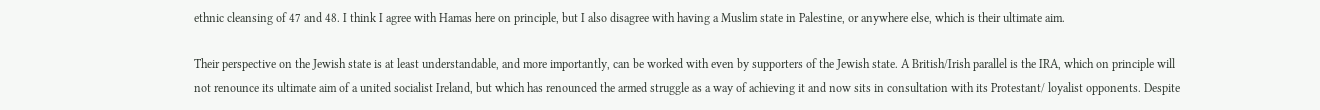ethnic cleansing of 47 and 48. I think I agree with Hamas here on principle, but I also disagree with having a Muslim state in Palestine, or anywhere else, which is their ultimate aim.

Their perspective on the Jewish state is at least understandable, and more importantly, can be worked with even by supporters of the Jewish state. A British/Irish parallel is the IRA, which on principle will not renounce its ultimate aim of a united socialist Ireland, but which has renounced the armed struggle as a way of achieving it and now sits in consultation with its Protestant/ loyalist opponents. Despite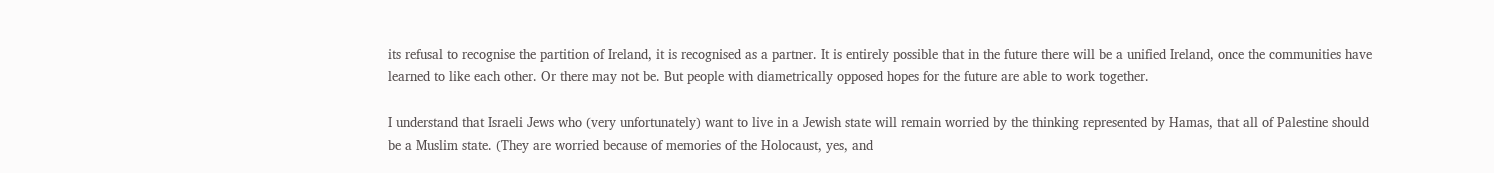its refusal to recognise the partition of Ireland, it is recognised as a partner. It is entirely possible that in the future there will be a unified Ireland, once the communities have learned to like each other. Or there may not be. But people with diametrically opposed hopes for the future are able to work together.

I understand that Israeli Jews who (very unfortunately) want to live in a Jewish state will remain worried by the thinking represented by Hamas, that all of Palestine should be a Muslim state. (They are worried because of memories of the Holocaust, yes, and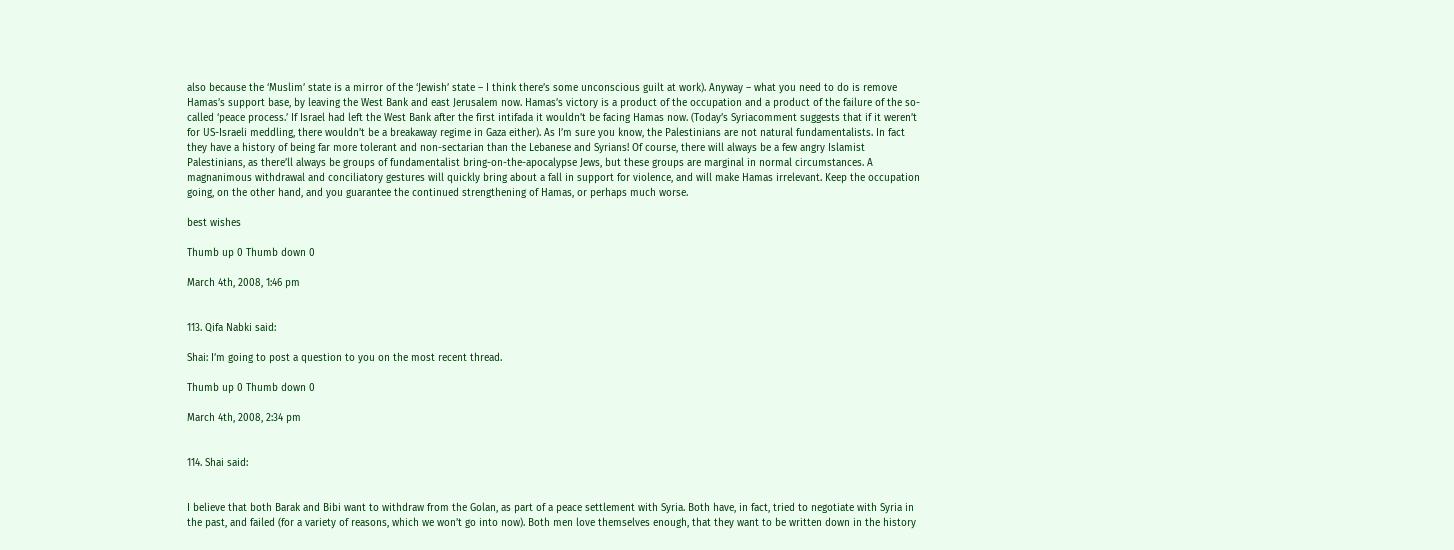also because the ‘Muslim’ state is a mirror of the ‘Jewish’ state – I think there’s some unconscious guilt at work). Anyway – what you need to do is remove Hamas’s support base, by leaving the West Bank and east Jerusalem now. Hamas’s victory is a product of the occupation and a product of the failure of the so-called ‘peace process.’ If Israel had left the West Bank after the first intifada it wouldn’t be facing Hamas now. (Today’s Syriacomment suggests that if it weren’t for US-Israeli meddling, there wouldn’t be a breakaway regime in Gaza either). As I’m sure you know, the Palestinians are not natural fundamentalists. In fact they have a history of being far more tolerant and non-sectarian than the Lebanese and Syrians! Of course, there will always be a few angry Islamist Palestinians, as there’ll always be groups of fundamentalist bring-on-the-apocalypse Jews, but these groups are marginal in normal circumstances. A magnanimous withdrawal and conciliatory gestures will quickly bring about a fall in support for violence, and will make Hamas irrelevant. Keep the occupation going, on the other hand, and you guarantee the continued strengthening of Hamas, or perhaps much worse.

best wishes

Thumb up 0 Thumb down 0

March 4th, 2008, 1:46 pm


113. Qifa Nabki said:

Shai: I’m going to post a question to you on the most recent thread.

Thumb up 0 Thumb down 0

March 4th, 2008, 2:34 pm


114. Shai said:


I believe that both Barak and Bibi want to withdraw from the Golan, as part of a peace settlement with Syria. Both have, in fact, tried to negotiate with Syria in the past, and failed (for a variety of reasons, which we won’t go into now). Both men love themselves enough, that they want to be written down in the history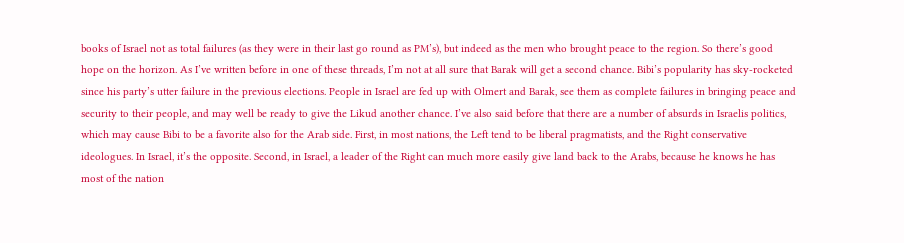books of Israel not as total failures (as they were in their last go round as PM’s), but indeed as the men who brought peace to the region. So there’s good hope on the horizon. As I’ve written before in one of these threads, I’m not at all sure that Barak will get a second chance. Bibi’s popularity has sky-rocketed since his party’s utter failure in the previous elections. People in Israel are fed up with Olmert and Barak, see them as complete failures in bringing peace and security to their people, and may well be ready to give the Likud another chance. I’ve also said before that there are a number of absurds in Israelis politics, which may cause Bibi to be a favorite also for the Arab side. First, in most nations, the Left tend to be liberal pragmatists, and the Right conservative ideologues. In Israel, it’s the opposite. Second, in Israel, a leader of the Right can much more easily give land back to the Arabs, because he knows he has most of the nation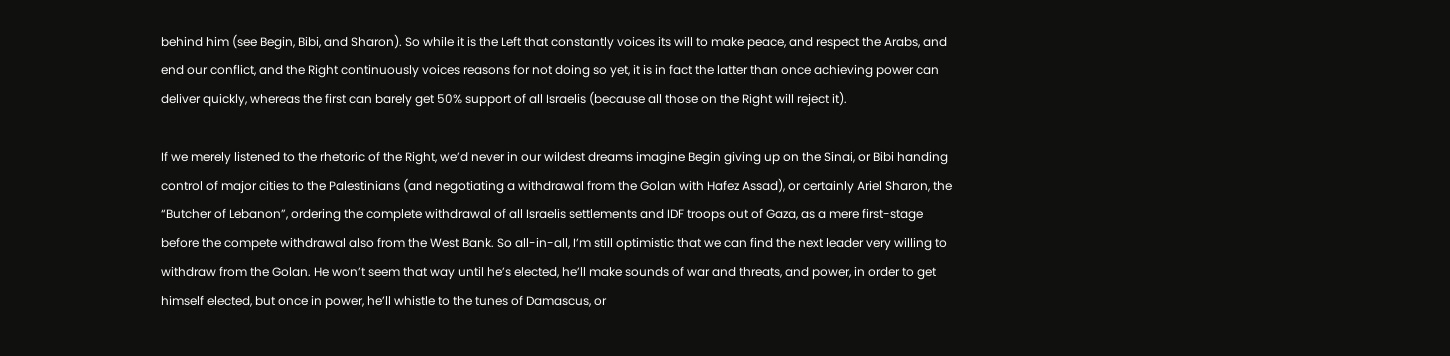behind him (see Begin, Bibi, and Sharon). So while it is the Left that constantly voices its will to make peace, and respect the Arabs, and end our conflict, and the Right continuously voices reasons for not doing so yet, it is in fact the latter than once achieving power can deliver quickly, whereas the first can barely get 50% support of all Israelis (because all those on the Right will reject it).

If we merely listened to the rhetoric of the Right, we’d never in our wildest dreams imagine Begin giving up on the Sinai, or Bibi handing control of major cities to the Palestinians (and negotiating a withdrawal from the Golan with Hafez Assad), or certainly Ariel Sharon, the “Butcher of Lebanon”, ordering the complete withdrawal of all Israelis settlements and IDF troops out of Gaza, as a mere first-stage before the compete withdrawal also from the West Bank. So all-in-all, I’m still optimistic that we can find the next leader very willing to withdraw from the Golan. He won’t seem that way until he’s elected, he’ll make sounds of war and threats, and power, in order to get himself elected, but once in power, he’ll whistle to the tunes of Damascus, or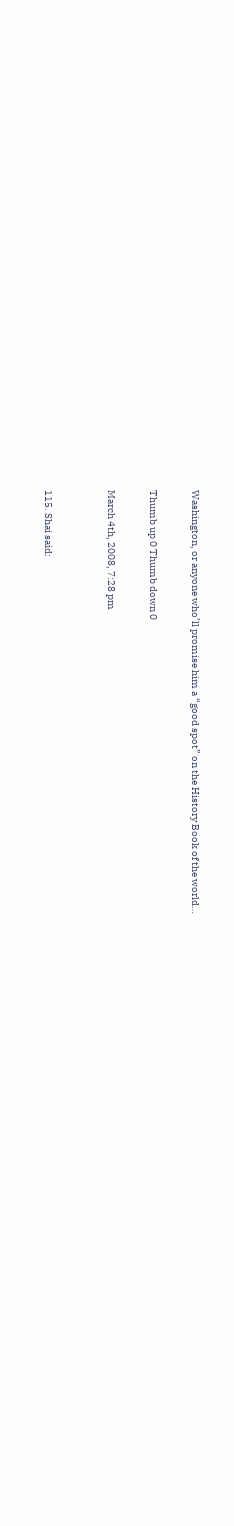Washington, or anyone who’ll promise him a “good spot” on the History Book of the world…

Thumb up 0 Thumb down 0

March 4th, 2008, 7:28 pm


115. Shai said: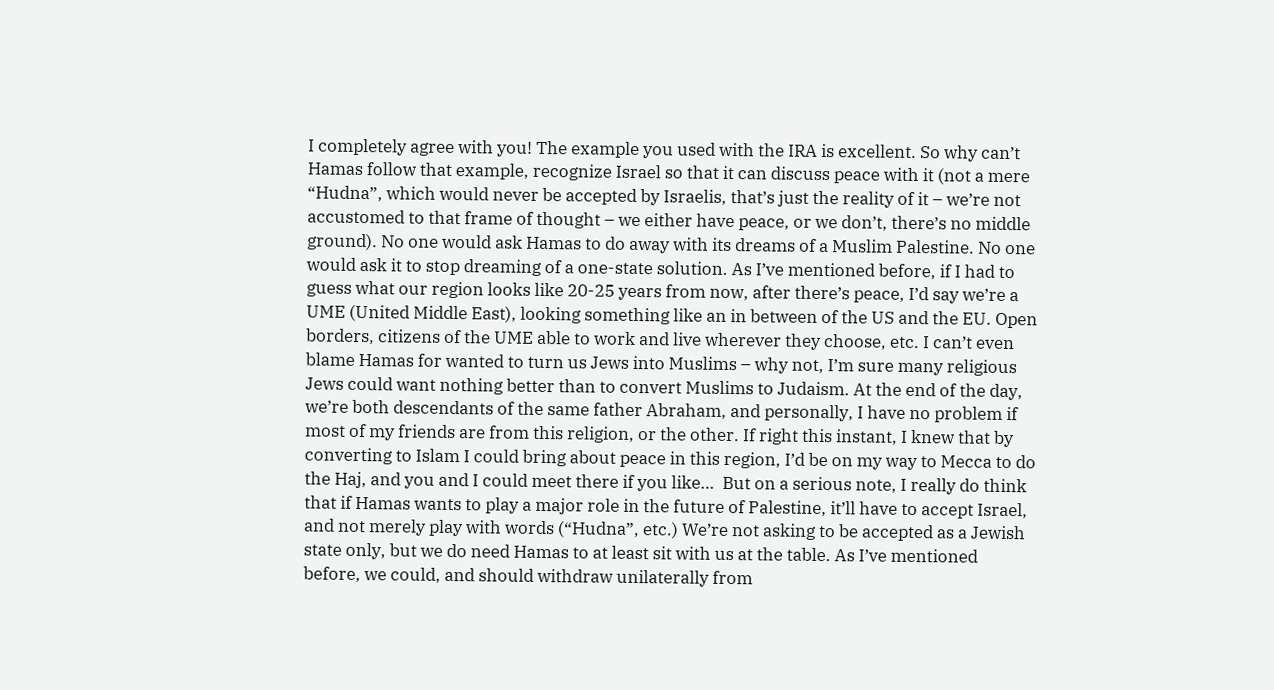I completely agree with you! The example you used with the IRA is excellent. So why can’t Hamas follow that example, recognize Israel so that it can discuss peace with it (not a mere “Hudna”, which would never be accepted by Israelis, that’s just the reality of it – we’re not accustomed to that frame of thought – we either have peace, or we don’t, there’s no middle ground). No one would ask Hamas to do away with its dreams of a Muslim Palestine. No one would ask it to stop dreaming of a one-state solution. As I’ve mentioned before, if I had to guess what our region looks like 20-25 years from now, after there’s peace, I’d say we’re a UME (United Middle East), looking something like an in between of the US and the EU. Open borders, citizens of the UME able to work and live wherever they choose, etc. I can’t even blame Hamas for wanted to turn us Jews into Muslims – why not, I’m sure many religious Jews could want nothing better than to convert Muslims to Judaism. At the end of the day, we’re both descendants of the same father Abraham, and personally, I have no problem if most of my friends are from this religion, or the other. If right this instant, I knew that by converting to Islam I could bring about peace in this region, I’d be on my way to Mecca to do the Haj, and you and I could meet there if you like…  But on a serious note, I really do think that if Hamas wants to play a major role in the future of Palestine, it’ll have to accept Israel, and not merely play with words (“Hudna”, etc.) We’re not asking to be accepted as a Jewish state only, but we do need Hamas to at least sit with us at the table. As I’ve mentioned before, we could, and should withdraw unilaterally from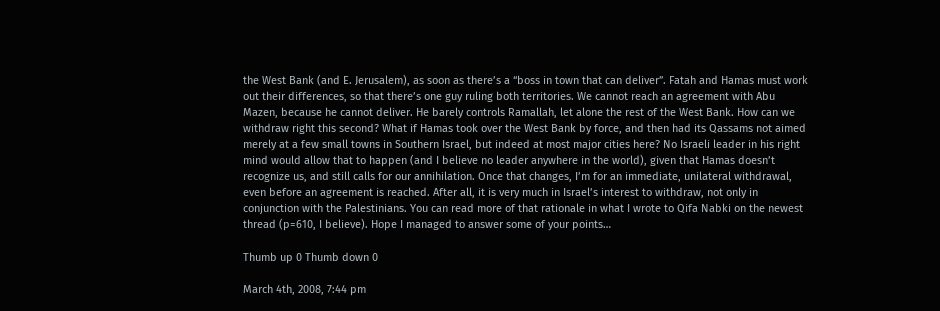the West Bank (and E. Jerusalem), as soon as there’s a “boss in town that can deliver”. Fatah and Hamas must work out their differences, so that there’s one guy ruling both territories. We cannot reach an agreement with Abu Mazen, because he cannot deliver. He barely controls Ramallah, let alone the rest of the West Bank. How can we withdraw right this second? What if Hamas took over the West Bank by force, and then had its Qassams not aimed merely at a few small towns in Southern Israel, but indeed at most major cities here? No Israeli leader in his right mind would allow that to happen (and I believe no leader anywhere in the world), given that Hamas doesn’t recognize us, and still calls for our annihilation. Once that changes, I’m for an immediate, unilateral withdrawal, even before an agreement is reached. After all, it is very much in Israel’s interest to withdraw, not only in conjunction with the Palestinians. You can read more of that rationale in what I wrote to Qifa Nabki on the newest thread (p=610, I believe). Hope I managed to answer some of your points…

Thumb up 0 Thumb down 0

March 4th, 2008, 7:44 pm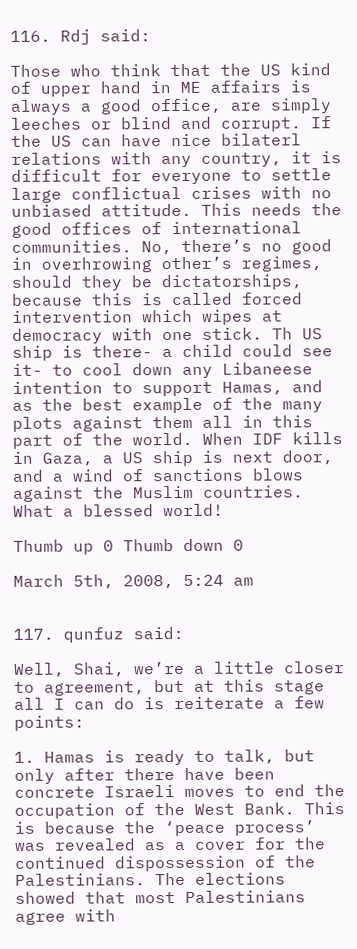116. Rdj said:

Those who think that the US kind of upper hand in ME affairs is always a good office, are simply leeches or blind and corrupt. If the US can have nice bilaterl relations with any country, it is difficult for everyone to settle large conflictual crises with no unbiased attitude. This needs the good offices of international communities. No, there’s no good in overhrowing other’s regimes, should they be dictatorships, because this is called forced intervention which wipes at democracy with one stick. Th US ship is there- a child could see it- to cool down any Libaneese intention to support Hamas, and as the best example of the many plots against them all in this part of the world. When IDF kills in Gaza, a US ship is next door, and a wind of sanctions blows against the Muslim countries. What a blessed world!

Thumb up 0 Thumb down 0

March 5th, 2008, 5:24 am


117. qunfuz said:

Well, Shai, we’re a little closer to agreement, but at this stage all I can do is reiterate a few points:

1. Hamas is ready to talk, but only after there have been concrete Israeli moves to end the occupation of the West Bank. This is because the ‘peace process’ was revealed as a cover for the continued dispossession of the Palestinians. The elections showed that most Palestinians agree with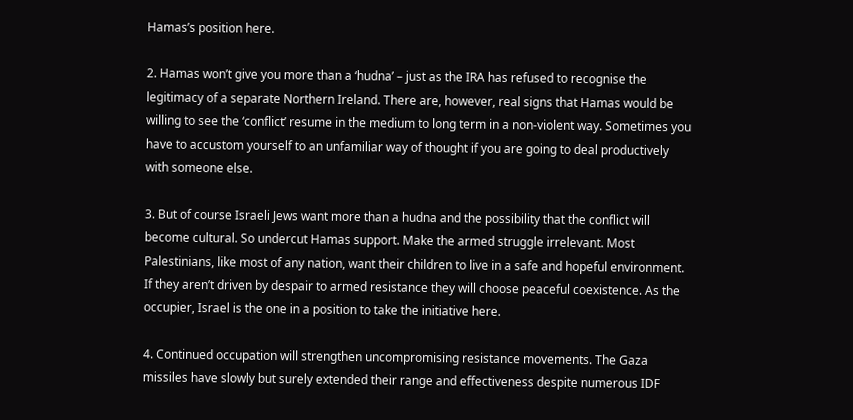Hamas’s position here.

2. Hamas won’t give you more than a ‘hudna’ – just as the IRA has refused to recognise the legitimacy of a separate Northern Ireland. There are, however, real signs that Hamas would be willing to see the ‘conflict’ resume in the medium to long term in a non-violent way. Sometimes you have to accustom yourself to an unfamiliar way of thought if you are going to deal productively with someone else.

3. But of course Israeli Jews want more than a hudna and the possibility that the conflict will become cultural. So undercut Hamas support. Make the armed struggle irrelevant. Most Palestinians, like most of any nation, want their children to live in a safe and hopeful environment. If they aren’t driven by despair to armed resistance they will choose peaceful coexistence. As the occupier, Israel is the one in a position to take the initiative here.

4. Continued occupation will strengthen uncompromising resistance movements. The Gaza missiles have slowly but surely extended their range and effectiveness despite numerous IDF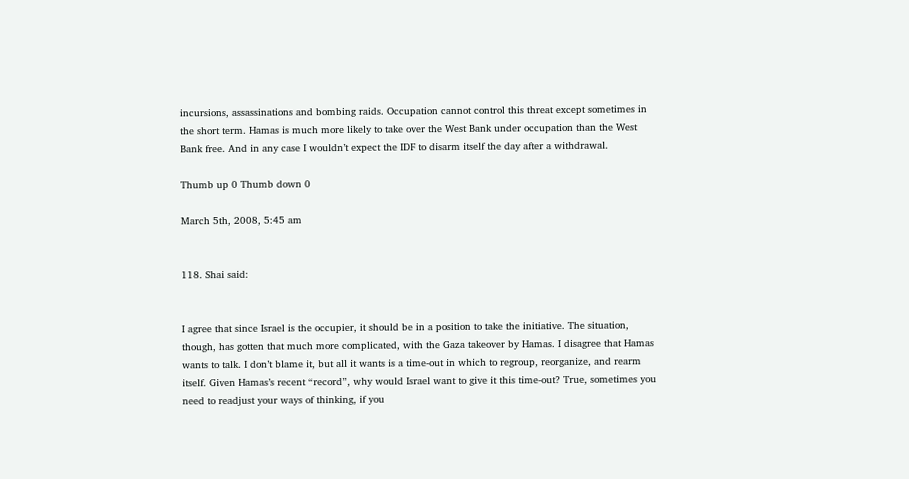incursions, assassinations and bombing raids. Occupation cannot control this threat except sometimes in the short term. Hamas is much more likely to take over the West Bank under occupation than the West Bank free. And in any case I wouldn’t expect the IDF to disarm itself the day after a withdrawal.

Thumb up 0 Thumb down 0

March 5th, 2008, 5:45 am


118. Shai said:


I agree that since Israel is the occupier, it should be in a position to take the initiative. The situation, though, has gotten that much more complicated, with the Gaza takeover by Hamas. I disagree that Hamas wants to talk. I don’t blame it, but all it wants is a time-out in which to regroup, reorganize, and rearm itself. Given Hamas’s recent “record”, why would Israel want to give it this time-out? True, sometimes you need to readjust your ways of thinking, if you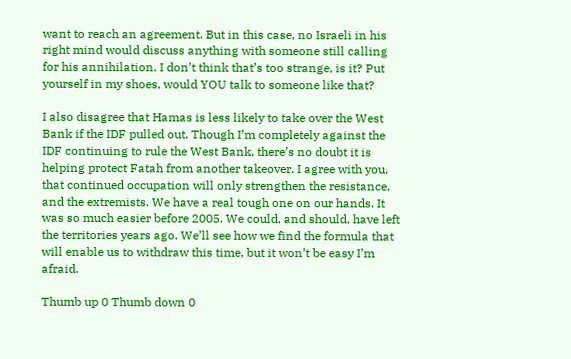want to reach an agreement. But in this case, no Israeli in his right mind would discuss anything with someone still calling for his annihilation. I don’t think that’s too strange, is it? Put yourself in my shoes, would YOU talk to someone like that?

I also disagree that Hamas is less likely to take over the West Bank if the IDF pulled out. Though I’m completely against the IDF continuing to rule the West Bank, there’s no doubt it is helping protect Fatah from another takeover. I agree with you, that continued occupation will only strengthen the resistance, and the extremists. We have a real tough one on our hands. It was so much easier before 2005. We could, and should, have left the territories years ago. We’ll see how we find the formula that will enable us to withdraw this time, but it won’t be easy I’m afraid.

Thumb up 0 Thumb down 0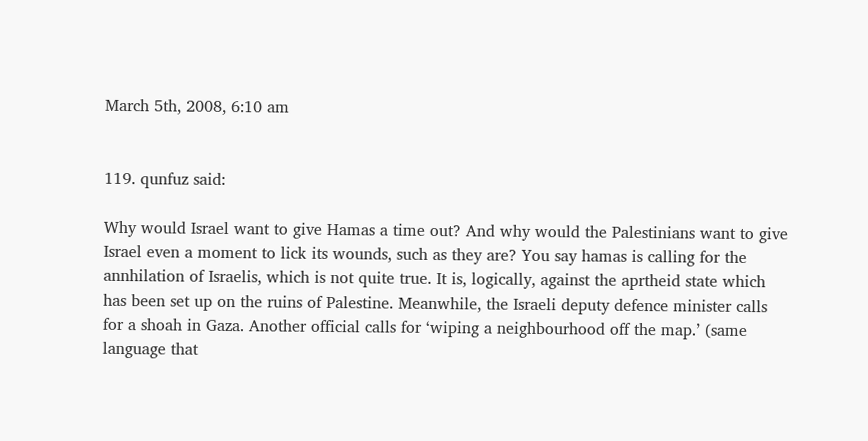March 5th, 2008, 6:10 am


119. qunfuz said:

Why would Israel want to give Hamas a time out? And why would the Palestinians want to give Israel even a moment to lick its wounds, such as they are? You say hamas is calling for the annhilation of Israelis, which is not quite true. It is, logically, against the aprtheid state which has been set up on the ruins of Palestine. Meanwhile, the Israeli deputy defence minister calls for a shoah in Gaza. Another official calls for ‘wiping a neighbourhood off the map.’ (same language that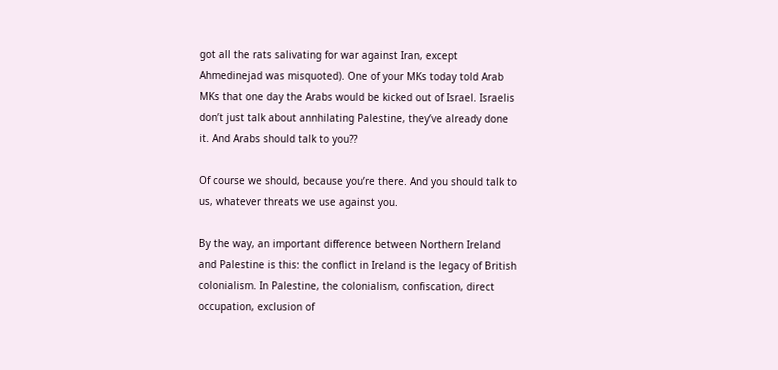got all the rats salivating for war against Iran, except Ahmedinejad was misquoted). One of your MKs today told Arab MKs that one day the Arabs would be kicked out of Israel. Israelis don’t just talk about annhilating Palestine, they’ve already done it. And Arabs should talk to you??

Of course we should, because you’re there. And you should talk to us, whatever threats we use against you.

By the way, an important difference between Northern Ireland and Palestine is this: the conflict in Ireland is the legacy of British colonialism. In Palestine, the colonialism, confiscation, direct occupation, exclusion of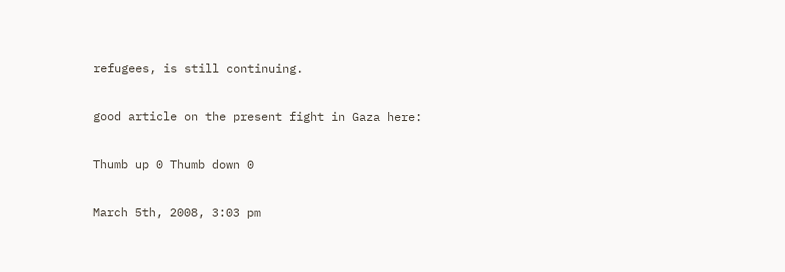refugees, is still continuing.

good article on the present fight in Gaza here:

Thumb up 0 Thumb down 0

March 5th, 2008, 3:03 pm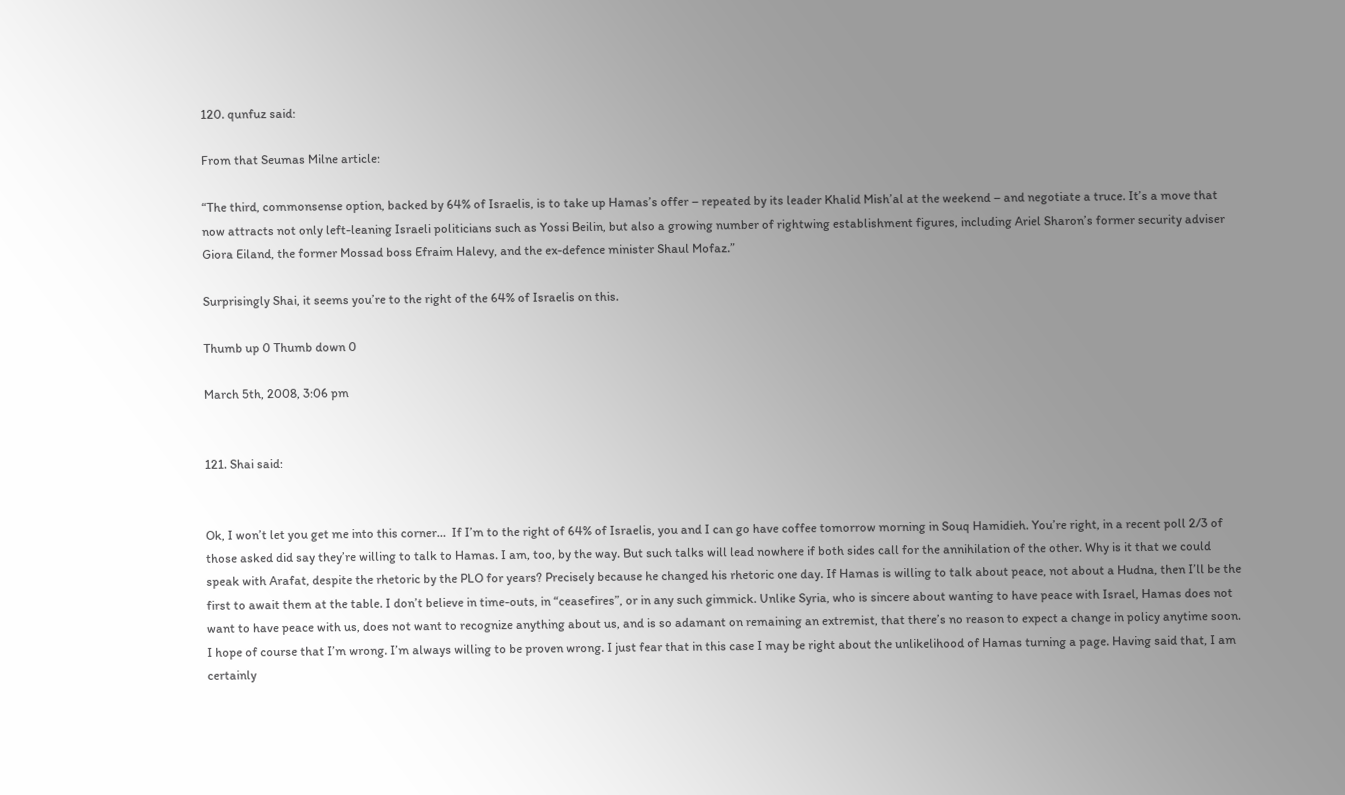120. qunfuz said:

From that Seumas Milne article:

“The third, commonsense option, backed by 64% of Israelis, is to take up Hamas’s offer – repeated by its leader Khalid Mish’al at the weekend – and negotiate a truce. It’s a move that now attracts not only left-leaning Israeli politicians such as Yossi Beilin, but also a growing number of rightwing establishment figures, including Ariel Sharon’s former security adviser Giora Eiland, the former Mossad boss Efraim Halevy, and the ex-defence minister Shaul Mofaz.”

Surprisingly Shai, it seems you’re to the right of the 64% of Israelis on this.

Thumb up 0 Thumb down 0

March 5th, 2008, 3:06 pm


121. Shai said:


Ok, I won’t let you get me into this corner…  If I’m to the right of 64% of Israelis, you and I can go have coffee tomorrow morning in Souq Hamidieh. You’re right, in a recent poll 2/3 of those asked did say they’re willing to talk to Hamas. I am, too, by the way. But such talks will lead nowhere if both sides call for the annihilation of the other. Why is it that we could speak with Arafat, despite the rhetoric by the PLO for years? Precisely because he changed his rhetoric one day. If Hamas is willing to talk about peace, not about a Hudna, then I’ll be the first to await them at the table. I don’t believe in time-outs, in “ceasefires”, or in any such gimmick. Unlike Syria, who is sincere about wanting to have peace with Israel, Hamas does not want to have peace with us, does not want to recognize anything about us, and is so adamant on remaining an extremist, that there’s no reason to expect a change in policy anytime soon. I hope of course that I’m wrong. I’m always willing to be proven wrong. I just fear that in this case I may be right about the unlikelihood of Hamas turning a page. Having said that, I am certainly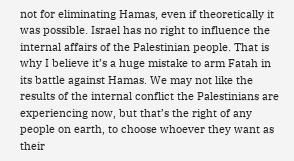not for eliminating Hamas, even if theoretically it was possible. Israel has no right to influence the internal affairs of the Palestinian people. That is why I believe it’s a huge mistake to arm Fatah in its battle against Hamas. We may not like the results of the internal conflict the Palestinians are experiencing now, but that’s the right of any people on earth, to choose whoever they want as their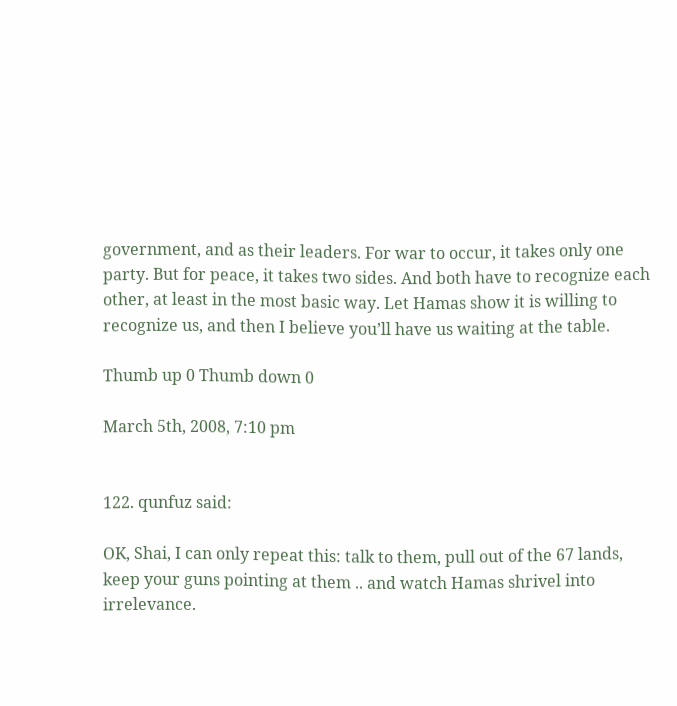government, and as their leaders. For war to occur, it takes only one party. But for peace, it takes two sides. And both have to recognize each other, at least in the most basic way. Let Hamas show it is willing to recognize us, and then I believe you’ll have us waiting at the table.

Thumb up 0 Thumb down 0

March 5th, 2008, 7:10 pm


122. qunfuz said:

OK, Shai, I can only repeat this: talk to them, pull out of the 67 lands, keep your guns pointing at them .. and watch Hamas shrivel into irrelevance.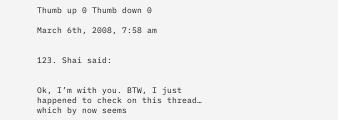Thumb up 0 Thumb down 0

March 6th, 2008, 7:58 am


123. Shai said:


Ok, I’m with you. BTW, I just happened to check on this thread… which by now seems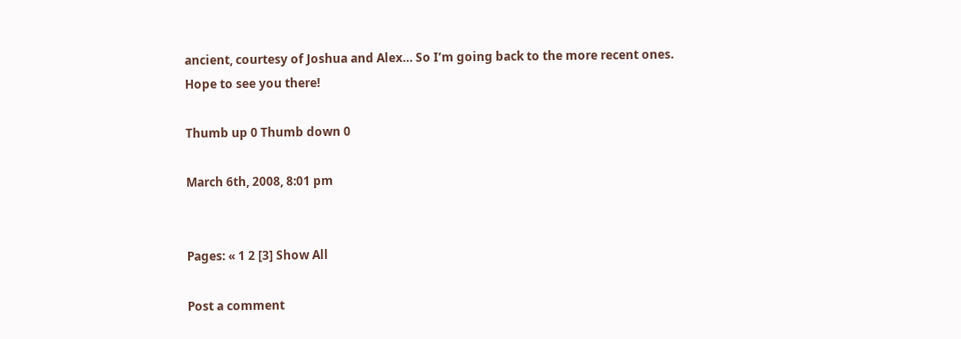ancient, courtesy of Joshua and Alex… So I’m going back to the more recent ones. Hope to see you there!

Thumb up 0 Thumb down 0

March 6th, 2008, 8:01 pm


Pages: « 1 2 [3] Show All

Post a comment